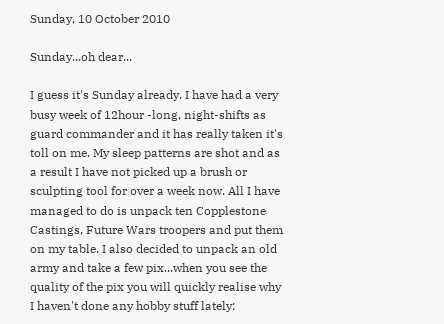Sunday, 10 October 2010

Sunday...oh dear...

I guess it's Sunday already. I have had a very busy week of 12hour -long, night-shifts as guard commander and it has really taken it's toll on me. My sleep patterns are shot and as a result I have not picked up a brush or sculpting tool for over a week now. All I have managed to do is unpack ten Copplestone Castings, Future Wars troopers and put them on my table. I also decided to unpack an old army and take a few pix...when you see the quality of the pix you will quickly realise why I haven't done any hobby stuff lately: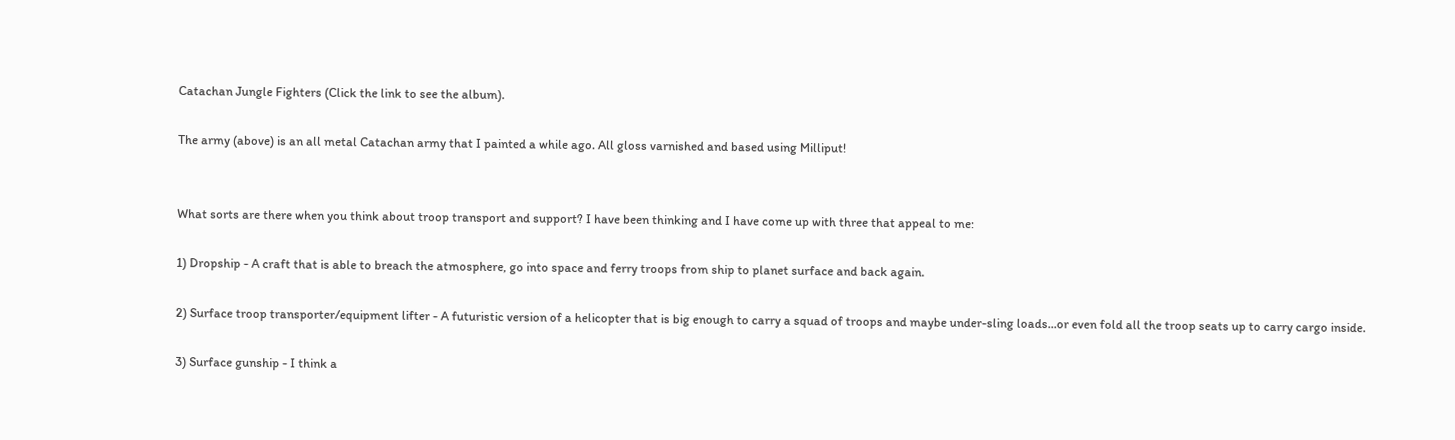Catachan Jungle Fighters (Click the link to see the album).

The army (above) is an all metal Catachan army that I painted a while ago. All gloss varnished and based using Milliput!


What sorts are there when you think about troop transport and support? I have been thinking and I have come up with three that appeal to me:

1) Dropship - A craft that is able to breach the atmosphere, go into space and ferry troops from ship to planet surface and back again.

2) Surface troop transporter/equipment lifter - A futuristic version of a helicopter that is big enough to carry a squad of troops and maybe under-sling loads...or even fold all the troop seats up to carry cargo inside.

3) Surface gunship - I think a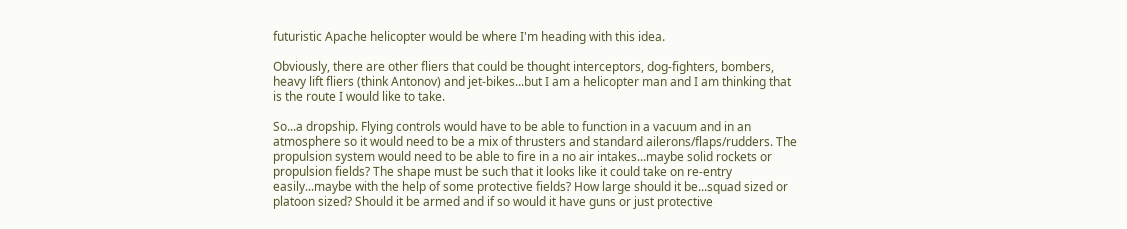futuristic Apache helicopter would be where I'm heading with this idea.

Obviously, there are other fliers that could be thought interceptors, dog-fighters, bombers, heavy lift fliers (think Antonov) and jet-bikes...but I am a helicopter man and I am thinking that is the route I would like to take.

So...a dropship. Flying controls would have to be able to function in a vacuum and in an atmosphere so it would need to be a mix of thrusters and standard ailerons/flaps/rudders. The propulsion system would need to be able to fire in a no air intakes...maybe solid rockets or propulsion fields? The shape must be such that it looks like it could take on re-entry easily...maybe with the help of some protective fields? How large should it be...squad sized or platoon sized? Should it be armed and if so would it have guns or just protective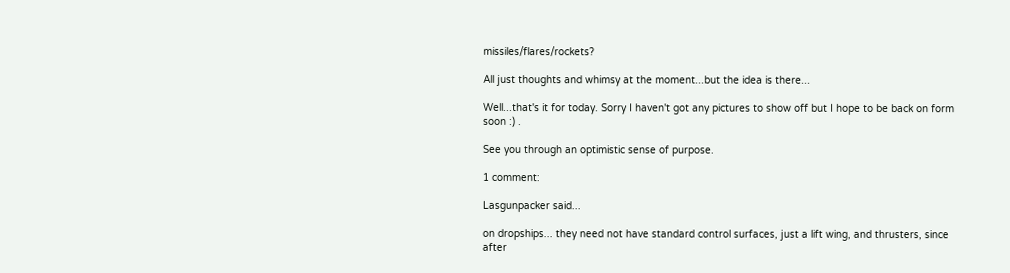missiles/flares/rockets?

All just thoughts and whimsy at the moment...but the idea is there...

Well...that's it for today. Sorry I haven't got any pictures to show off but I hope to be back on form soon :) .

See you through an optimistic sense of purpose.

1 comment:

Lasgunpacker said...

on dropships... they need not have standard control surfaces, just a lift wing, and thrusters, since after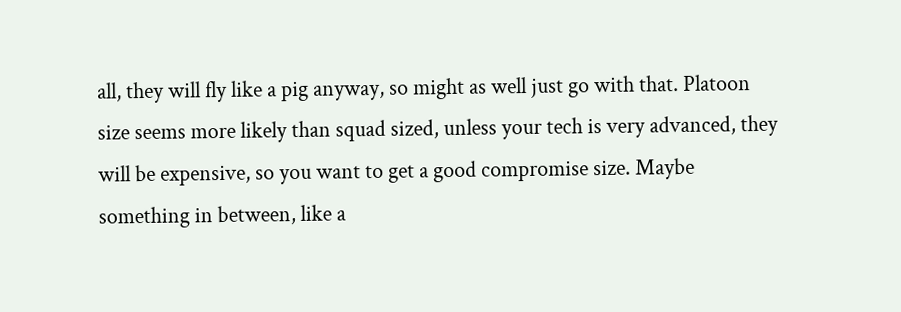all, they will fly like a pig anyway, so might as well just go with that. Platoon size seems more likely than squad sized, unless your tech is very advanced, they will be expensive, so you want to get a good compromise size. Maybe something in between, like a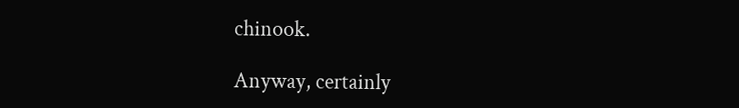chinook.

Anyway, certainly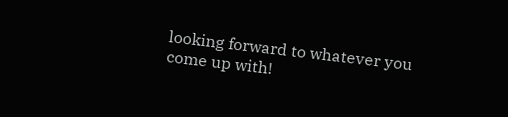looking forward to whatever you come up with!